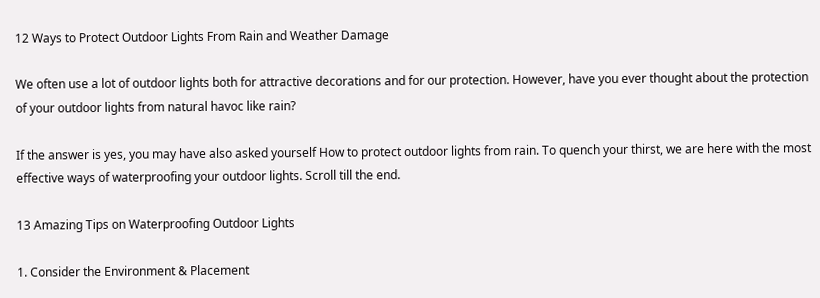12 Ways to Protect Outdoor Lights From Rain and Weather Damage

We often use a lot of outdoor lights both for attractive decorations and for our protection. However, have you ever thought about the protection of your outdoor lights from natural havoc like rain?

If the answer is yes, you may have also asked yourself How to protect outdoor lights from rain. To quench your thirst, we are here with the most effective ways of waterproofing your outdoor lights. Scroll till the end.

13 Amazing Tips on Waterproofing Outdoor Lights

1. Consider the Environment & Placement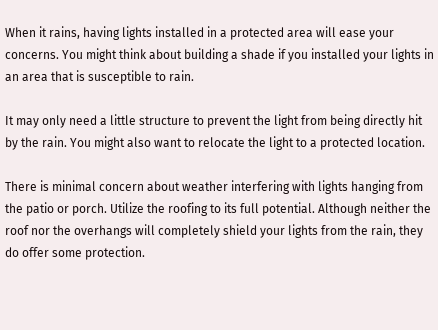When it rains, having lights installed in a protected area will ease your concerns. You might think about building a shade if you installed your lights in an area that is susceptible to rain.

It may only need a little structure to prevent the light from being directly hit by the rain. You might also want to relocate the light to a protected location.

There is minimal concern about weather interfering with lights hanging from the patio or porch. Utilize the roofing to its full potential. Although neither the roof nor the overhangs will completely shield your lights from the rain, they do offer some protection.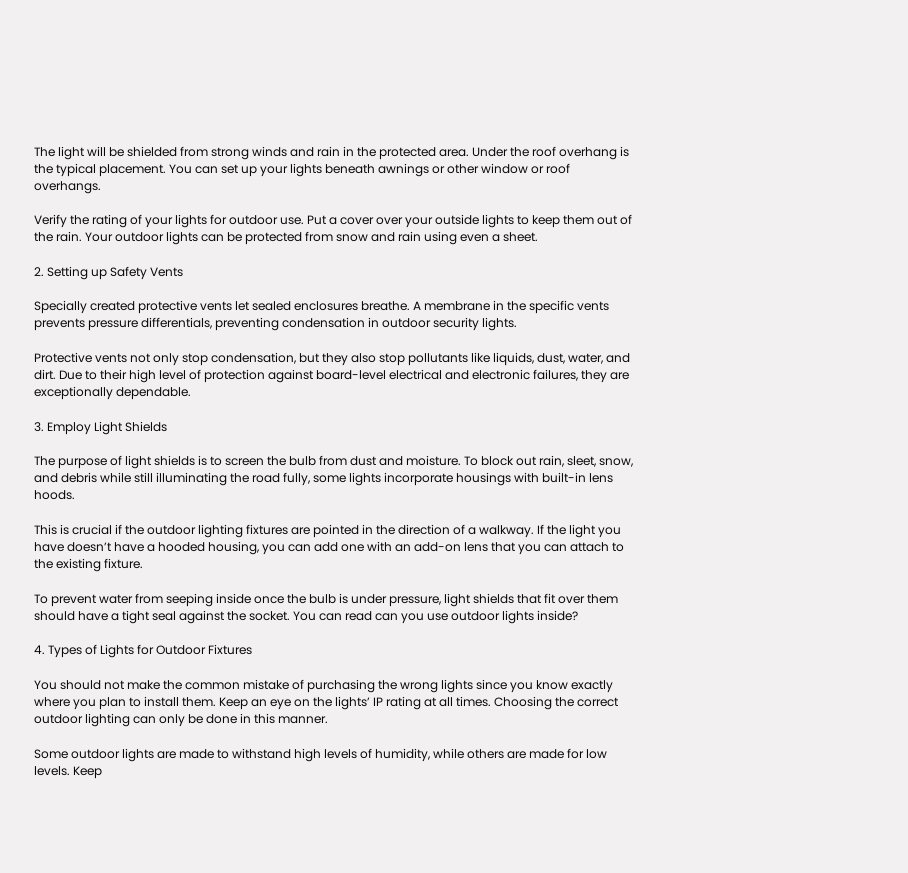The light will be shielded from strong winds and rain in the protected area. Under the roof overhang is the typical placement. You can set up your lights beneath awnings or other window or roof overhangs.

Verify the rating of your lights for outdoor use. Put a cover over your outside lights to keep them out of the rain. Your outdoor lights can be protected from snow and rain using even a sheet.

2. Setting up Safety Vents

Specially created protective vents let sealed enclosures breathe. A membrane in the specific vents prevents pressure differentials, preventing condensation in outdoor security lights.

Protective vents not only stop condensation, but they also stop pollutants like liquids, dust, water, and dirt. Due to their high level of protection against board-level electrical and electronic failures, they are exceptionally dependable.

3. Employ Light Shields

The purpose of light shields is to screen the bulb from dust and moisture. To block out rain, sleet, snow, and debris while still illuminating the road fully, some lights incorporate housings with built-in lens hoods.

This is crucial if the outdoor lighting fixtures are pointed in the direction of a walkway. If the light you have doesn’t have a hooded housing, you can add one with an add-on lens that you can attach to the existing fixture.

To prevent water from seeping inside once the bulb is under pressure, light shields that fit over them should have a tight seal against the socket. You can read can you use outdoor lights inside?

4. Types of Lights for Outdoor Fixtures

You should not make the common mistake of purchasing the wrong lights since you know exactly where you plan to install them. Keep an eye on the lights’ IP rating at all times. Choosing the correct outdoor lighting can only be done in this manner.

Some outdoor lights are made to withstand high levels of humidity, while others are made for low levels. Keep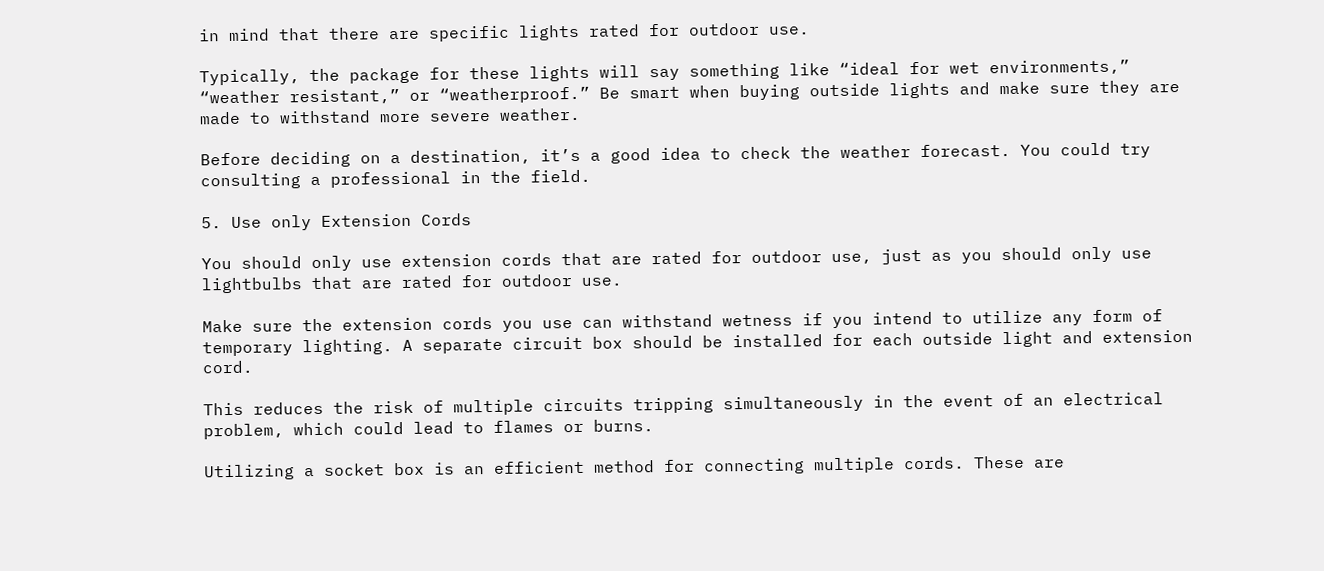in mind that there are specific lights rated for outdoor use.

Typically, the package for these lights will say something like “ideal for wet environments,” “weather resistant,” or “weatherproof.” Be smart when buying outside lights and make sure they are made to withstand more severe weather.

Before deciding on a destination, it’s a good idea to check the weather forecast. You could try consulting a professional in the field.

5. Use only Extension Cords

You should only use extension cords that are rated for outdoor use, just as you should only use lightbulbs that are rated for outdoor use.

Make sure the extension cords you use can withstand wetness if you intend to utilize any form of temporary lighting. A separate circuit box should be installed for each outside light and extension cord.

This reduces the risk of multiple circuits tripping simultaneously in the event of an electrical problem, which could lead to flames or burns.

Utilizing a socket box is an efficient method for connecting multiple cords. These are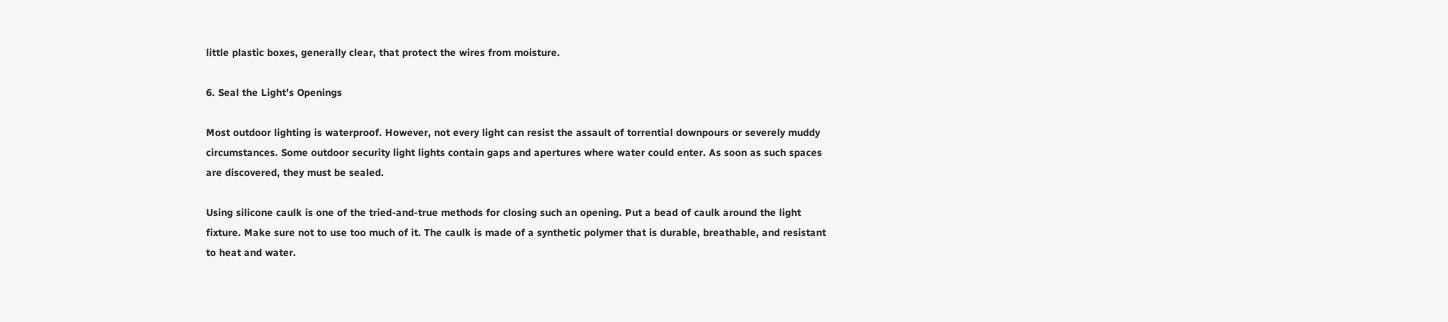little plastic boxes, generally clear, that protect the wires from moisture.

6. Seal the Light’s Openings

Most outdoor lighting is waterproof. However, not every light can resist the assault of torrential downpours or severely muddy circumstances. Some outdoor security light lights contain gaps and apertures where water could enter. As soon as such spaces are discovered, they must be sealed.

Using silicone caulk is one of the tried-and-true methods for closing such an opening. Put a bead of caulk around the light fixture. Make sure not to use too much of it. The caulk is made of a synthetic polymer that is durable, breathable, and resistant to heat and water.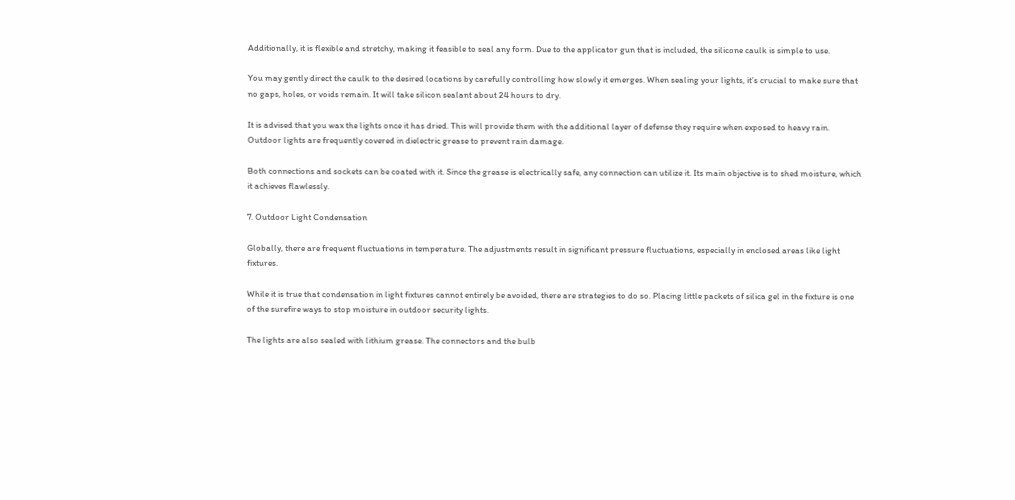Additionally, it is flexible and stretchy, making it feasible to seal any form. Due to the applicator gun that is included, the silicone caulk is simple to use.

You may gently direct the caulk to the desired locations by carefully controlling how slowly it emerges. When sealing your lights, it’s crucial to make sure that no gaps, holes, or voids remain. It will take silicon sealant about 24 hours to dry.

It is advised that you wax the lights once it has dried. This will provide them with the additional layer of defense they require when exposed to heavy rain. Outdoor lights are frequently covered in dielectric grease to prevent rain damage.

Both connections and sockets can be coated with it. Since the grease is electrically safe, any connection can utilize it. Its main objective is to shed moisture, which it achieves flawlessly.

7. Outdoor Light Condensation

Globally, there are frequent fluctuations in temperature. The adjustments result in significant pressure fluctuations, especially in enclosed areas like light fixtures.

While it is true that condensation in light fixtures cannot entirely be avoided, there are strategies to do so. Placing little packets of silica gel in the fixture is one of the surefire ways to stop moisture in outdoor security lights.

The lights are also sealed with lithium grease. The connectors and the bulb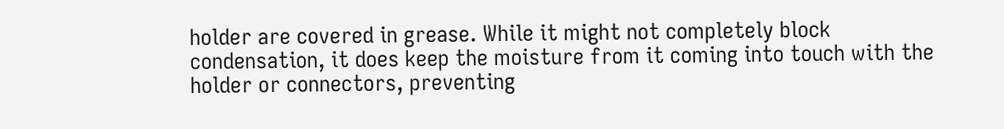holder are covered in grease. While it might not completely block condensation, it does keep the moisture from it coming into touch with the holder or connectors, preventing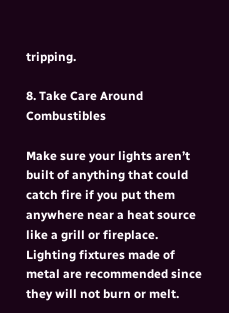tripping.

8. Take Care Around Combustibles

Make sure your lights aren’t built of anything that could catch fire if you put them anywhere near a heat source like a grill or fireplace. Lighting fixtures made of metal are recommended since they will not burn or melt.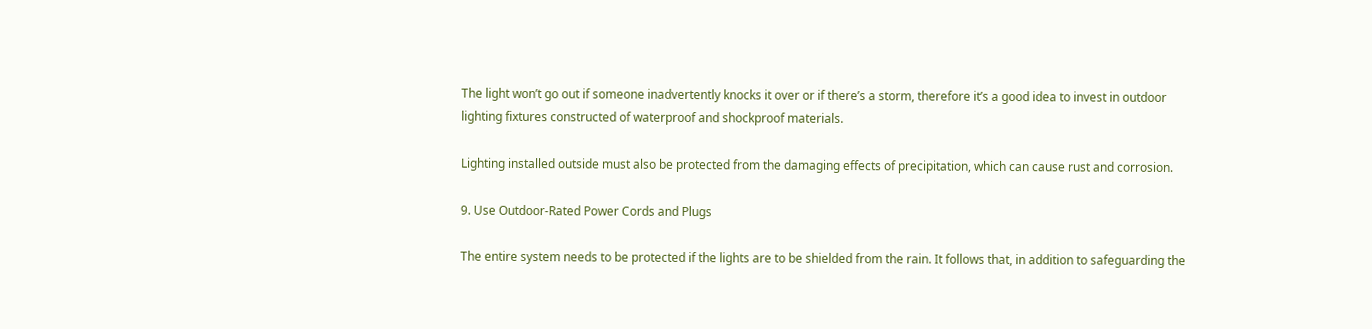The light won’t go out if someone inadvertently knocks it over or if there’s a storm, therefore it’s a good idea to invest in outdoor lighting fixtures constructed of waterproof and shockproof materials.

Lighting installed outside must also be protected from the damaging effects of precipitation, which can cause rust and corrosion.

9. Use Outdoor-Rated Power Cords and Plugs

The entire system needs to be protected if the lights are to be shielded from the rain. It follows that, in addition to safeguarding the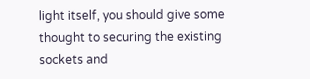light itself, you should give some thought to securing the existing sockets and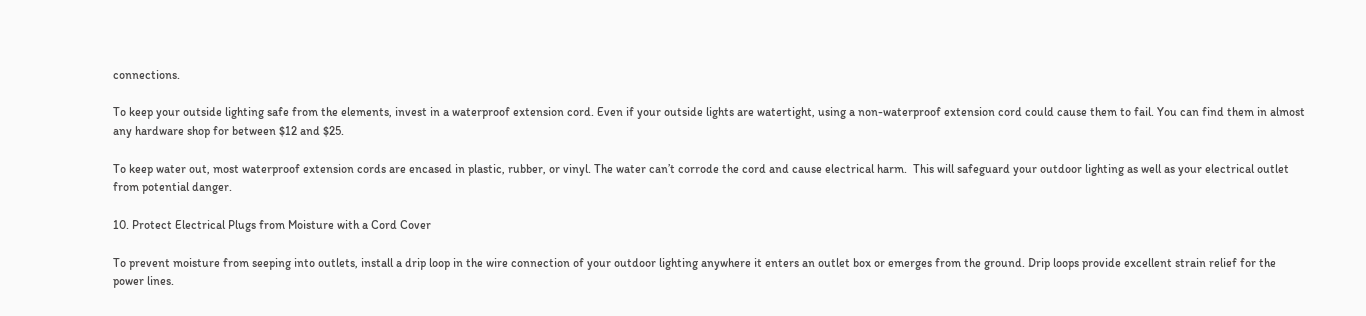connections.

To keep your outside lighting safe from the elements, invest in a waterproof extension cord. Even if your outside lights are watertight, using a non-waterproof extension cord could cause them to fail. You can find them in almost any hardware shop for between $12 and $25.

To keep water out, most waterproof extension cords are encased in plastic, rubber, or vinyl. The water can’t corrode the cord and cause electrical harm.  This will safeguard your outdoor lighting as well as your electrical outlet from potential danger.

10. Protect Electrical Plugs from Moisture with a Cord Cover

To prevent moisture from seeping into outlets, install a drip loop in the wire connection of your outdoor lighting anywhere it enters an outlet box or emerges from the ground. Drip loops provide excellent strain relief for the power lines.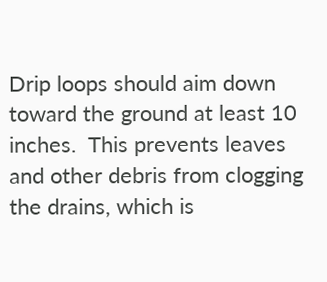Drip loops should aim down toward the ground at least 10 inches.  This prevents leaves and other debris from clogging the drains, which is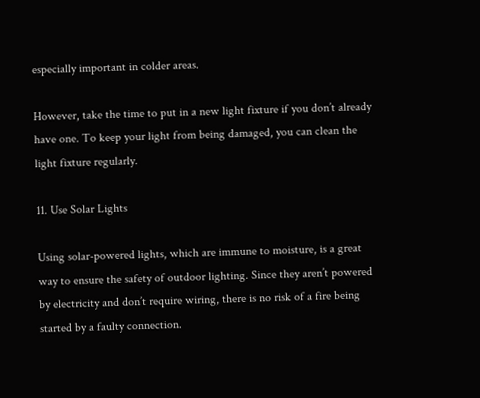especially important in colder areas.

However, take the time to put in a new light fixture if you don’t already have one. To keep your light from being damaged, you can clean the light fixture regularly.

11. Use Solar Lights

Using solar-powered lights, which are immune to moisture, is a great way to ensure the safety of outdoor lighting. Since they aren’t powered by electricity and don’t require wiring, there is no risk of a fire being started by a faulty connection.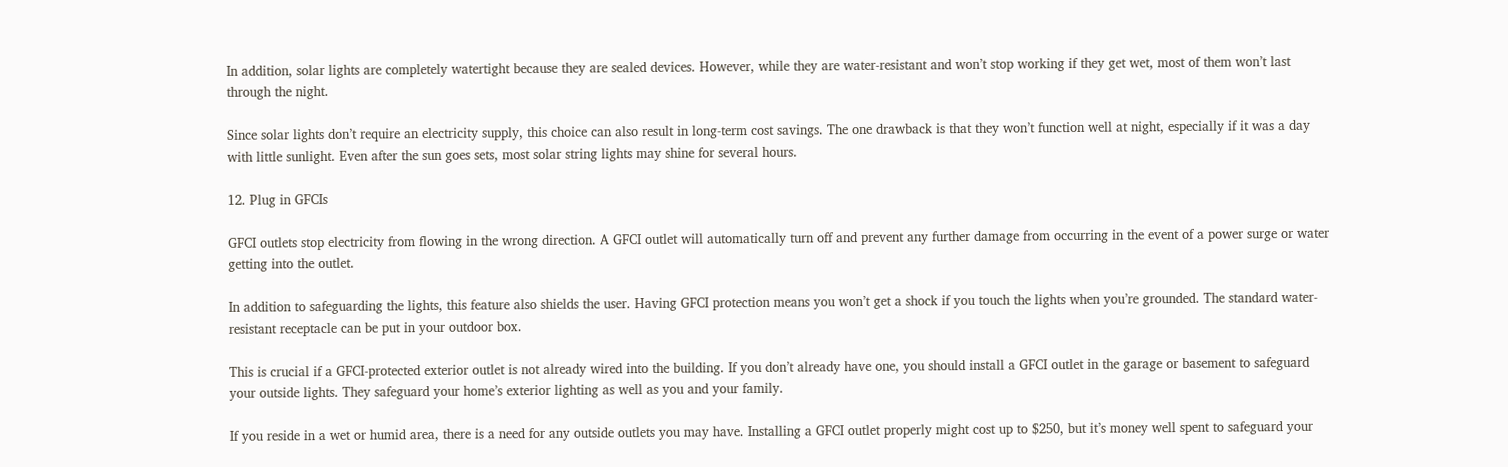In addition, solar lights are completely watertight because they are sealed devices. However, while they are water-resistant and won’t stop working if they get wet, most of them won’t last through the night.

Since solar lights don’t require an electricity supply, this choice can also result in long-term cost savings. The one drawback is that they won’t function well at night, especially if it was a day with little sunlight. Even after the sun goes sets, most solar string lights may shine for several hours.

12. Plug in GFCIs

GFCI outlets stop electricity from flowing in the wrong direction. A GFCI outlet will automatically turn off and prevent any further damage from occurring in the event of a power surge or water getting into the outlet.

In addition to safeguarding the lights, this feature also shields the user. Having GFCI protection means you won’t get a shock if you touch the lights when you’re grounded. The standard water-resistant receptacle can be put in your outdoor box.

This is crucial if a GFCI-protected exterior outlet is not already wired into the building. If you don’t already have one, you should install a GFCI outlet in the garage or basement to safeguard your outside lights. They safeguard your home’s exterior lighting as well as you and your family.

If you reside in a wet or humid area, there is a need for any outside outlets you may have. Installing a GFCI outlet properly might cost up to $250, but it’s money well spent to safeguard your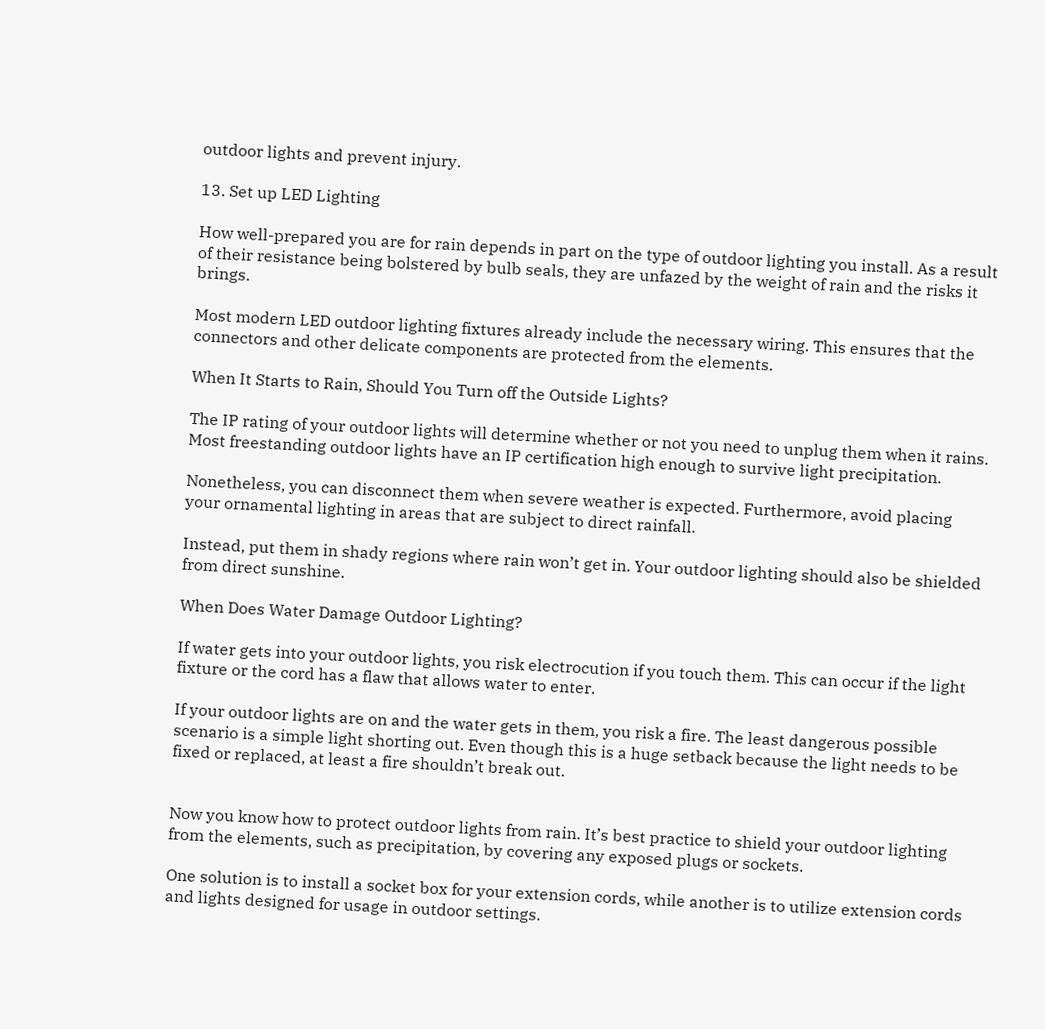outdoor lights and prevent injury.

13. Set up LED Lighting

How well-prepared you are for rain depends in part on the type of outdoor lighting you install. As a result of their resistance being bolstered by bulb seals, they are unfazed by the weight of rain and the risks it brings.

Most modern LED outdoor lighting fixtures already include the necessary wiring. This ensures that the connectors and other delicate components are protected from the elements.

When It Starts to Rain, Should You Turn off the Outside Lights?

The IP rating of your outdoor lights will determine whether or not you need to unplug them when it rains. Most freestanding outdoor lights have an IP certification high enough to survive light precipitation.

Nonetheless, you can disconnect them when severe weather is expected. Furthermore, avoid placing your ornamental lighting in areas that are subject to direct rainfall.

Instead, put them in shady regions where rain won’t get in. Your outdoor lighting should also be shielded from direct sunshine.

When Does Water Damage Outdoor Lighting?

If water gets into your outdoor lights, you risk electrocution if you touch them. This can occur if the light fixture or the cord has a flaw that allows water to enter.

If your outdoor lights are on and the water gets in them, you risk a fire. The least dangerous possible scenario is a simple light shorting out. Even though this is a huge setback because the light needs to be fixed or replaced, at least a fire shouldn’t break out.


Now you know how to protect outdoor lights from rain. It’s best practice to shield your outdoor lighting from the elements, such as precipitation, by covering any exposed plugs or sockets.

One solution is to install a socket box for your extension cords, while another is to utilize extension cords and lights designed for usage in outdoor settings.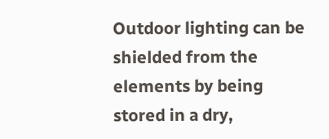Outdoor lighting can be shielded from the elements by being stored in a dry,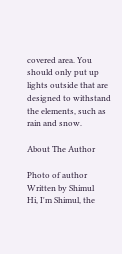covered area. You should only put up lights outside that are designed to withstand the elements, such as rain and snow.

About The Author

Photo of author
Written by Shimul
Hi, I'm Shimul, the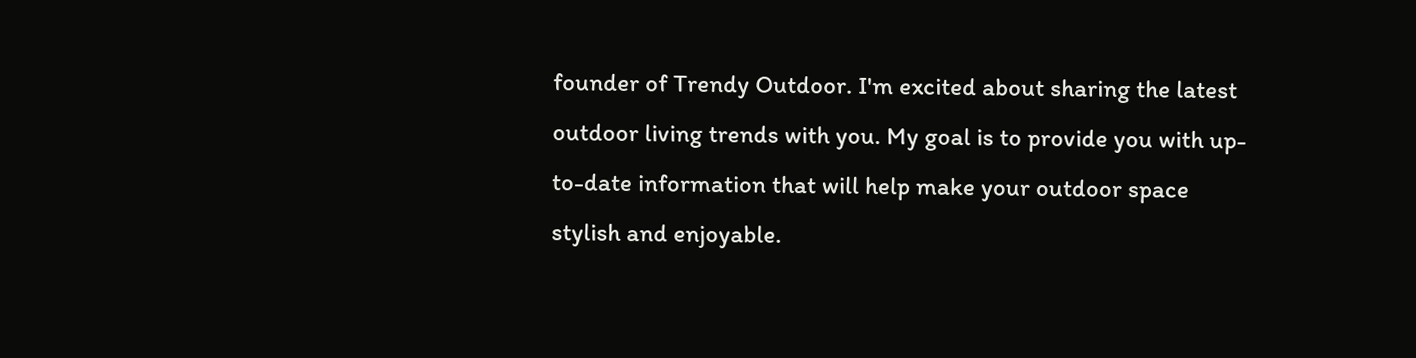founder of Trendy Outdoor. I'm excited about sharing the latest outdoor living trends with you. My goal is to provide you with up-to-date information that will help make your outdoor space stylish and enjoyable.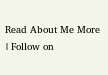Read About Me More । Follow on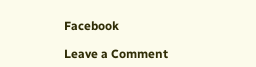Facebook

Leave a Comment